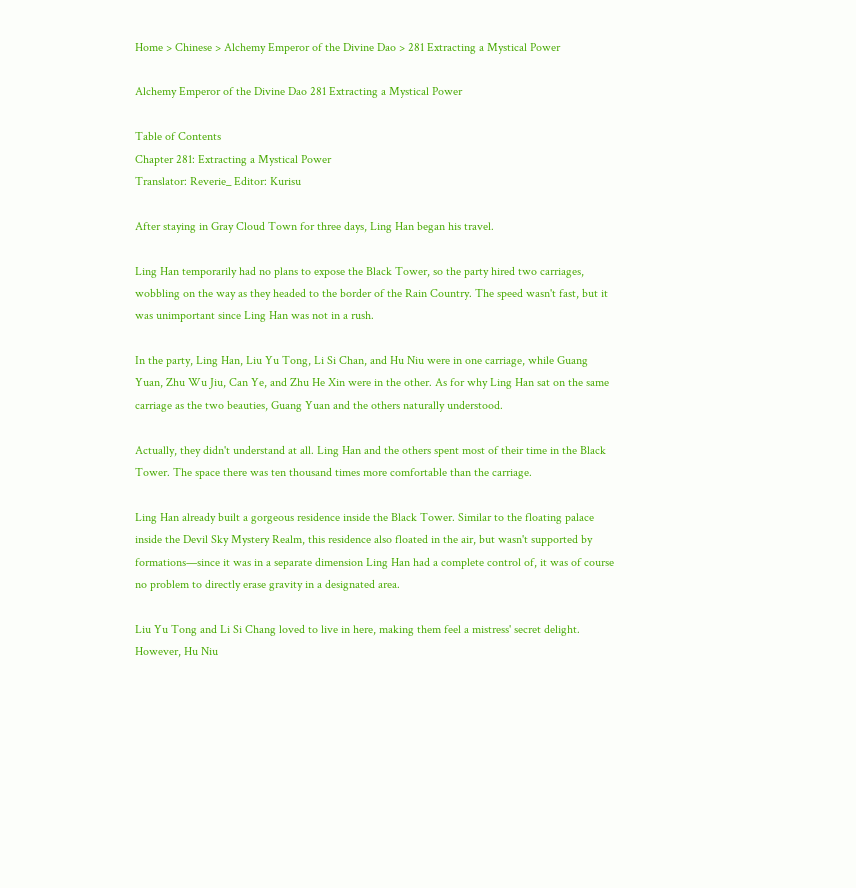Home > Chinese > Alchemy Emperor of the Divine Dao > 281 Extracting a Mystical Power

Alchemy Emperor of the Divine Dao 281 Extracting a Mystical Power

Table of Contents
Chapter 281: Extracting a Mystical Power
Translator: Reverie_ Editor: Kurisu

After staying in Gray Cloud Town for three days, Ling Han began his travel.

Ling Han temporarily had no plans to expose the Black Tower, so the party hired two carriages, wobbling on the way as they headed to the border of the Rain Country. The speed wasn't fast, but it was unimportant since Ling Han was not in a rush.

In the party, Ling Han, Liu Yu Tong, Li Si Chan, and Hu Niu were in one carriage, while Guang Yuan, Zhu Wu Jiu, Can Ye, and Zhu He Xin were in the other. As for why Ling Han sat on the same carriage as the two beauties, Guang Yuan and the others naturally understood.

Actually, they didn't understand at all. Ling Han and the others spent most of their time in the Black Tower. The space there was ten thousand times more comfortable than the carriage.

Ling Han already built a gorgeous residence inside the Black Tower. Similar to the floating palace inside the Devil Sky Mystery Realm, this residence also floated in the air, but wasn't supported by formations—since it was in a separate dimension Ling Han had a complete control of, it was of course no problem to directly erase gravity in a designated area.

Liu Yu Tong and Li Si Chang loved to live in here, making them feel a mistress' secret delight. However, Hu Niu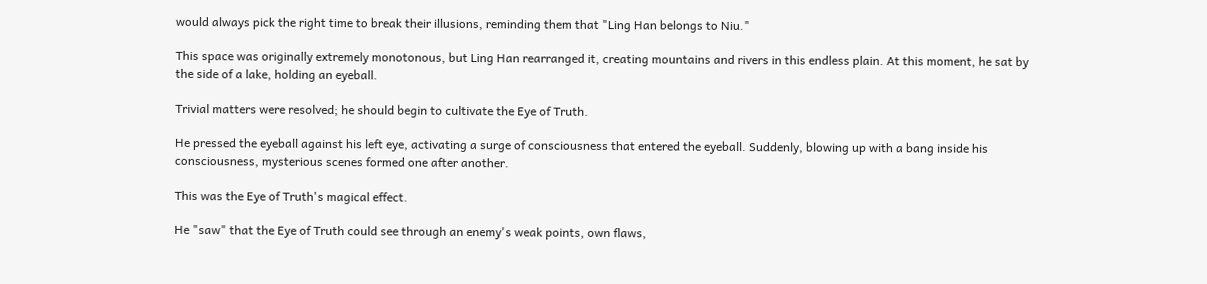would always pick the right time to break their illusions, reminding them that "Ling Han belongs to Niu."

This space was originally extremely monotonous, but Ling Han rearranged it, creating mountains and rivers in this endless plain. At this moment, he sat by the side of a lake, holding an eyeball.

Trivial matters were resolved; he should begin to cultivate the Eye of Truth.

He pressed the eyeball against his left eye, activating a surge of consciousness that entered the eyeball. Suddenly, blowing up with a bang inside his consciousness, mysterious scenes formed one after another.

This was the Eye of Truth's magical effect.

He "saw" that the Eye of Truth could see through an enemy's weak points, own flaws,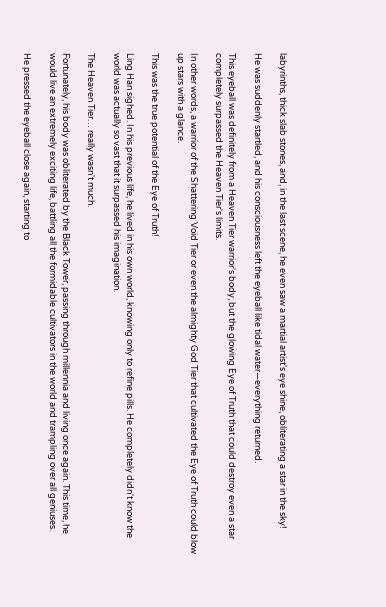labyrinths, thick slab stones, and, in the last scene, he even saw a martial artist's eye shine, obliterating a star in the sky!

He was suddenly startled, and his consciousness left the eyeball like tidal water—everything returned.

This eyeball was definitely from a Heaven Tier warrior's body, but the glowing Eye of Truth that could destroy even a star completely surpassed the Heaven Tier's limits.

In other words, a warrior of the Shattering Void Tier or even the almighty God Tier that cultivated the Eye of Truth could blow up stars with a glance.

This was the true potential of the Eye of Truth!

Ling Han sighed. In his previous life, he lived in his own world, knowing only to refine pills. He completely didn't know the world was actually so vast that it surpassed his imagination.

The Heaven Tier… really wasn't much.

Fortunately, his body was obliterated by the Black Tower, passing through millennia and living once again. This time, he would live an extremely exciting life, battling all the formidable cultivators in the world and trampling over all geniuses.

He pressed the eyeball close again, starting to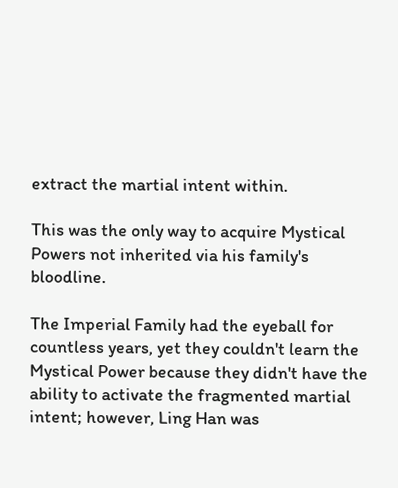extract the martial intent within.

This was the only way to acquire Mystical Powers not inherited via his family's bloodline.

The Imperial Family had the eyeball for countless years, yet they couldn't learn the Mystical Power because they didn't have the ability to activate the fragmented martial intent; however, Ling Han was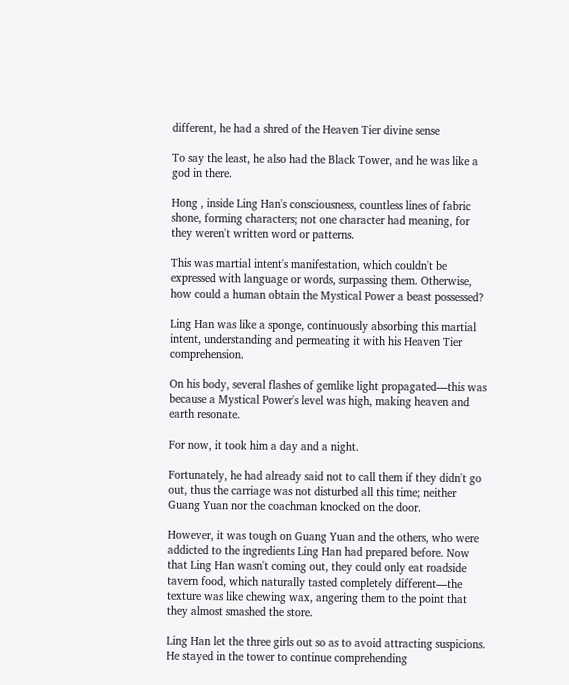different, he had a shred of the Heaven Tier divine sense

To say the least, he also had the Black Tower, and he was like a god in there.

Hong , inside Ling Han's consciousness, countless lines of fabric shone, forming characters; not one character had meaning, for they weren't written word or patterns.

This was martial intent's manifestation, which couldn't be expressed with language or words, surpassing them. Otherwise, how could a human obtain the Mystical Power a beast possessed?

Ling Han was like a sponge, continuously absorbing this martial intent, understanding and permeating it with his Heaven Tier comprehension.

On his body, several flashes of gemlike light propagated—this was because a Mystical Power's level was high, making heaven and earth resonate.

For now, it took him a day and a night.

Fortunately, he had already said not to call them if they didn't go out, thus the carriage was not disturbed all this time; neither Guang Yuan nor the coachman knocked on the door.

However, it was tough on Guang Yuan and the others, who were addicted to the ingredients Ling Han had prepared before. Now that Ling Han wasn't coming out, they could only eat roadside tavern food, which naturally tasted completely different—the texture was like chewing wax, angering them to the point that they almost smashed the store.

Ling Han let the three girls out so as to avoid attracting suspicions. He stayed in the tower to continue comprehending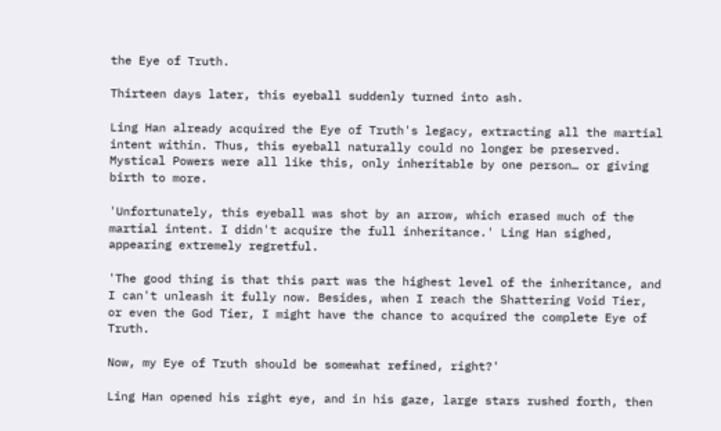the Eye of Truth.

Thirteen days later, this eyeball suddenly turned into ash.

Ling Han already acquired the Eye of Truth's legacy, extracting all the martial intent within. Thus, this eyeball naturally could no longer be preserved. Mystical Powers were all like this, only inheritable by one person… or giving birth to more.

'Unfortunately, this eyeball was shot by an arrow, which erased much of the martial intent. I didn't acquire the full inheritance.' Ling Han sighed, appearing extremely regretful.

'The good thing is that this part was the highest level of the inheritance, and I can't unleash it fully now. Besides, when I reach the Shattering Void Tier, or even the God Tier, I might have the chance to acquired the complete Eye of Truth.

Now, my Eye of Truth should be somewhat refined, right?'

Ling Han opened his right eye, and in his gaze, large stars rushed forth, then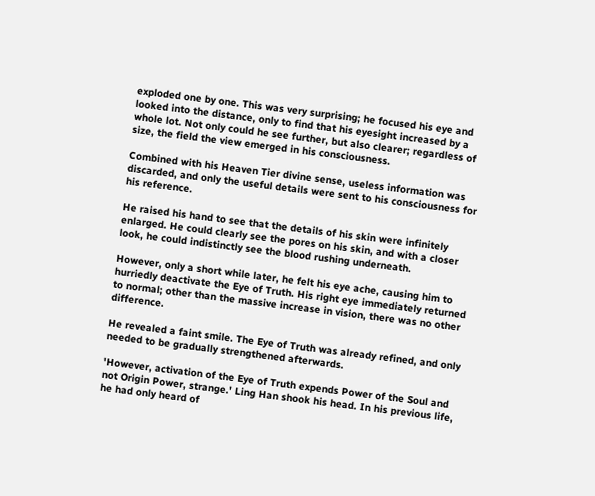exploded one by one. This was very surprising; he focused his eye and looked into the distance, only to find that his eyesight increased by a whole lot. Not only could he see further, but also clearer; regardless of size, the field the view emerged in his consciousness.

Combined with his Heaven Tier divine sense, useless information was discarded, and only the useful details were sent to his consciousness for his reference.

He raised his hand to see that the details of his skin were infinitely enlarged. He could clearly see the pores on his skin, and with a closer look, he could indistinctly see the blood rushing underneath.

However, only a short while later, he felt his eye ache, causing him to hurriedly deactivate the Eye of Truth. His right eye immediately returned to normal; other than the massive increase in vision, there was no other difference.

He revealed a faint smile. The Eye of Truth was already refined, and only needed to be gradually strengthened afterwards.

'However, activation of the Eye of Truth expends Power of the Soul and not Origin Power, strange.' Ling Han shook his head. In his previous life, he had only heard of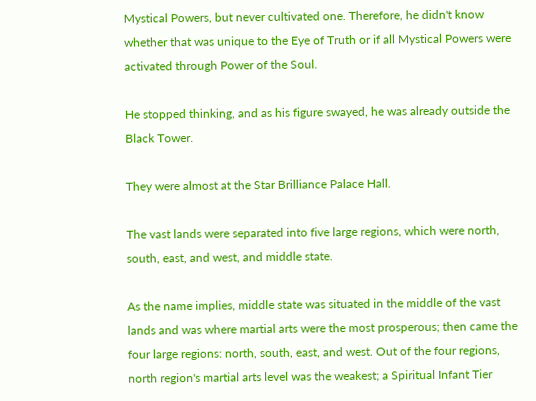Mystical Powers, but never cultivated one. Therefore, he didn't know whether that was unique to the Eye of Truth or if all Mystical Powers were activated through Power of the Soul.

He stopped thinking, and as his figure swayed, he was already outside the Black Tower.

They were almost at the Star Brilliance Palace Hall.

The vast lands were separated into five large regions, which were north, south, east, and west, and middle state.

As the name implies, middle state was situated in the middle of the vast lands and was where martial arts were the most prosperous; then came the four large regions: north, south, east, and west. Out of the four regions, north region's martial arts level was the weakest; a Spiritual Infant Tier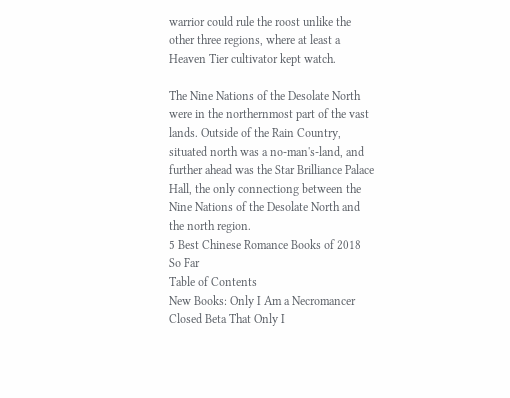warrior could rule the roost unlike the other three regions, where at least a Heaven Tier cultivator kept watch.

The Nine Nations of the Desolate North were in the northernmost part of the vast lands. Outside of the Rain Country, situated north was a no-man's-land, and further ahead was the Star Brilliance Palace Hall, the only connectiong between the Nine Nations of the Desolate North and the north region.
5 Best Chinese Romance Books of 2018 So Far
Table of Contents
New Books: Only I Am a Necromancer Closed Beta That Only I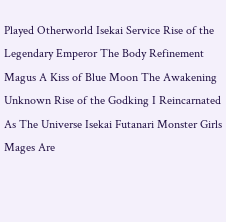Played Otherworld Isekai Service Rise of the Legendary Emperor The Body Refinement Magus A Kiss of Blue Moon The Awakening Unknown Rise of the Godking I Reincarnated As The Universe Isekai Futanari Monster Girls Mages Are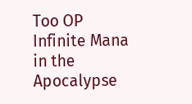Too OP Infinite Mana in the Apocalypse